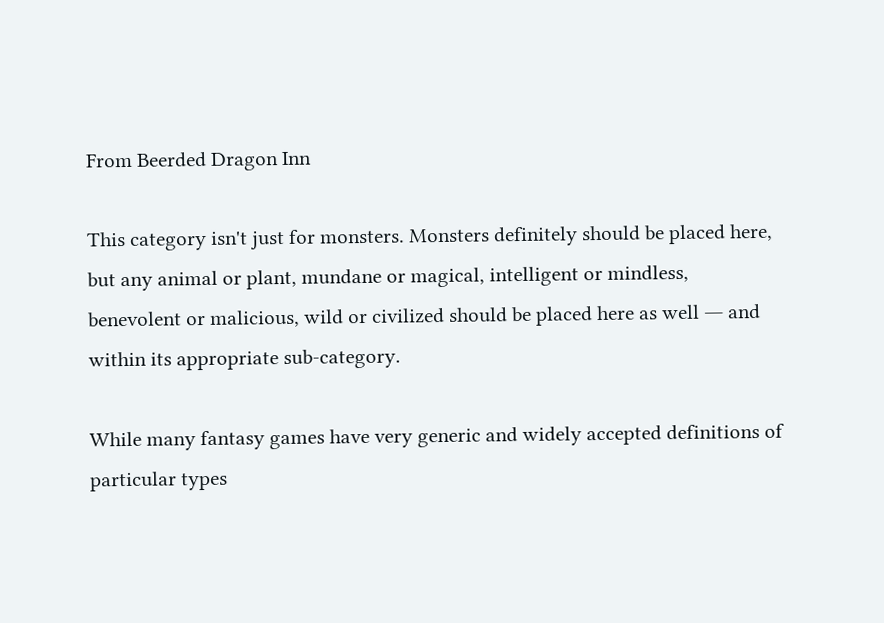From Beerded Dragon Inn

This category isn't just for monsters. Monsters definitely should be placed here, but any animal or plant, mundane or magical, intelligent or mindless, benevolent or malicious, wild or civilized should be placed here as well ― and within its appropriate sub-category.

While many fantasy games have very generic and widely accepted definitions of particular types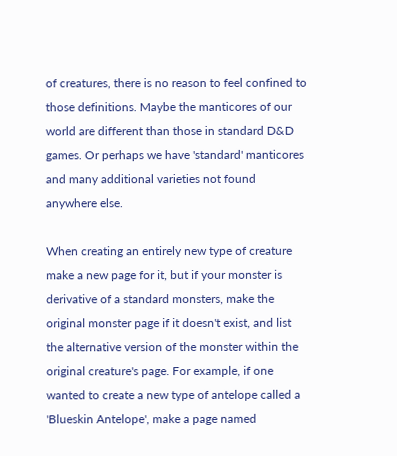of creatures, there is no reason to feel confined to those definitions. Maybe the manticores of our world are different than those in standard D&D games. Or perhaps we have 'standard' manticores and many additional varieties not found anywhere else.

When creating an entirely new type of creature make a new page for it, but if your monster is derivative of a standard monsters, make the original monster page if it doesn't exist, and list the alternative version of the monster within the original creature's page. For example, if one wanted to create a new type of antelope called a 'Blueskin Antelope', make a page named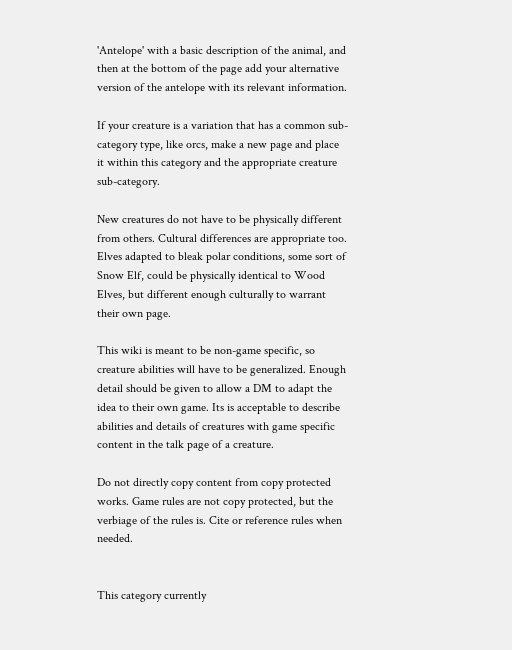'Antelope' with a basic description of the animal, and then at the bottom of the page add your alternative version of the antelope with its relevant information.

If your creature is a variation that has a common sub-category type, like orcs, make a new page and place it within this category and the appropriate creature sub-category.

New creatures do not have to be physically different from others. Cultural differences are appropriate too. Elves adapted to bleak polar conditions, some sort of Snow Elf, could be physically identical to Wood Elves, but different enough culturally to warrant their own page.

This wiki is meant to be non-game specific, so creature abilities will have to be generalized. Enough detail should be given to allow a DM to adapt the idea to their own game. Its is acceptable to describe abilities and details of creatures with game specific content in the talk page of a creature.

Do not directly copy content from copy protected works. Game rules are not copy protected, but the verbiage of the rules is. Cite or reference rules when needed.


This category currently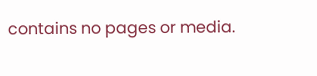contains no pages or media.